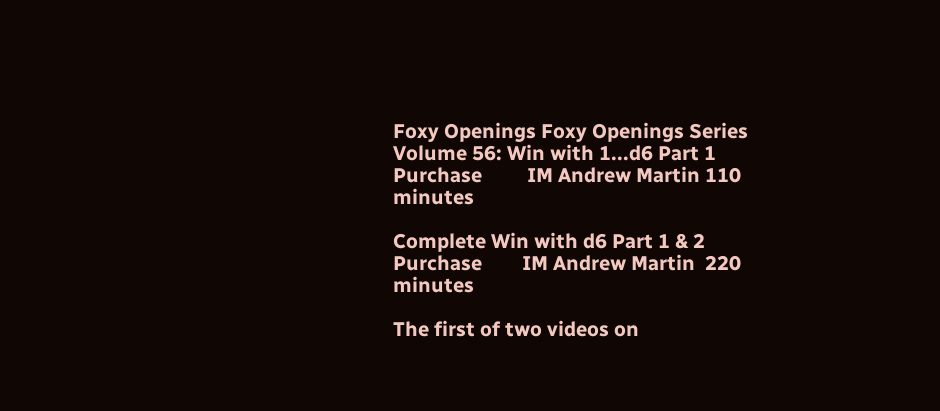Foxy Openings Foxy Openings Series
Volume 56: Win with 1...d6 Part 1
Purchase         IM Andrew Martin 110 minutes

Complete Win with d6 Part 1 & 2
Purchase        IM Andrew Martin  220 minutes

The first of two videos on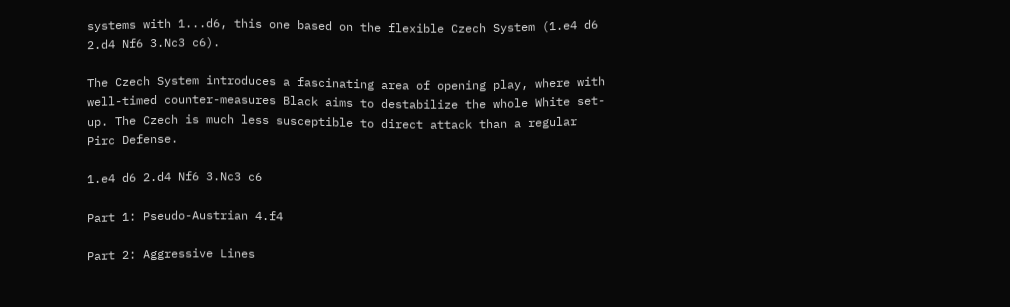systems with 1...d6, this one based on the flexible Czech System (1.e4 d6 2.d4 Nf6 3.Nc3 c6).

The Czech System introduces a fascinating area of opening play, where with well-timed counter-measures Black aims to destabilize the whole White set-up. The Czech is much less susceptible to direct attack than a regular Pirc Defense.

1.e4 d6 2.d4 Nf6 3.Nc3 c6

Part 1: Pseudo-Austrian 4.f4

Part 2: Aggressive Lines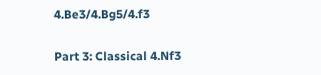4.Be3/4.Bg5/4.f3

Part 3: Classical 4.Nf3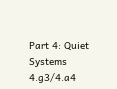Part 4: Quiet Systems 4.g3/4.a4